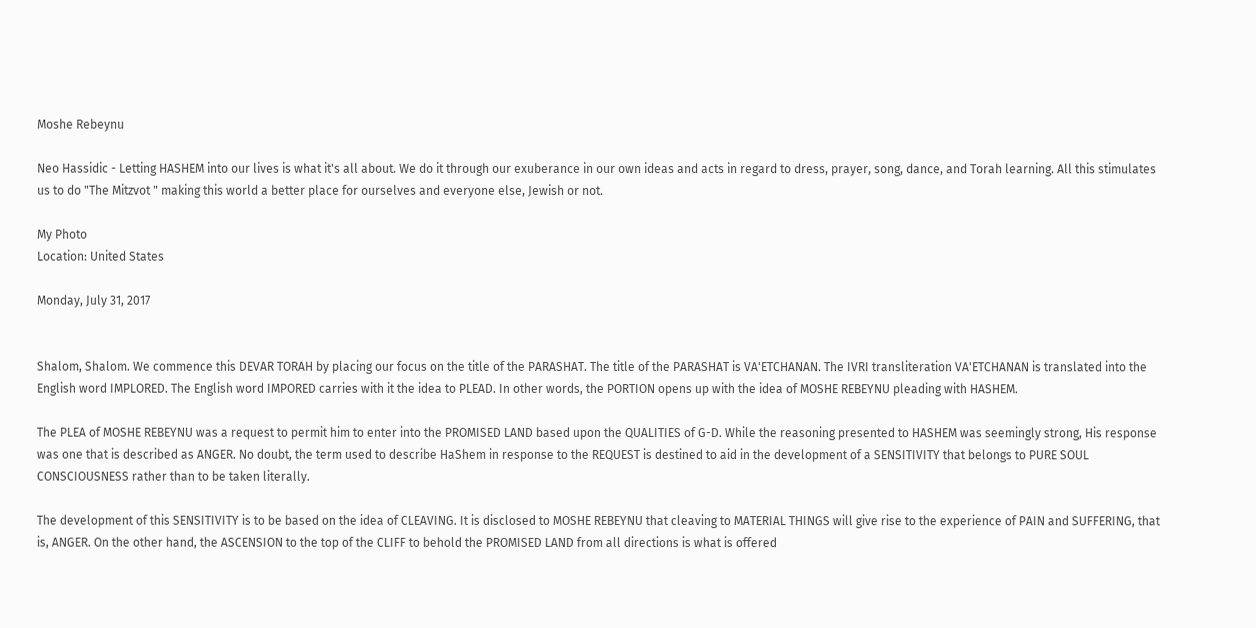Moshe Rebeynu

Neo Hassidic - Letting HASHEM into our lives is what it's all about. We do it through our exuberance in our own ideas and acts in regard to dress, prayer, song, dance, and Torah learning. All this stimulates us to do "The Mitzvot " making this world a better place for ourselves and everyone else, Jewish or not.

My Photo
Location: United States

Monday, July 31, 2017


Shalom, Shalom. We commence this DEVAR TORAH by placing our focus on the title of the PARASHAT. The title of the PARASHAT is VA'ETCHANAN. The IVRI transliteration VA'ETCHANAN is translated into the English word IMPLORED. The English word IMPORED carries with it the idea to PLEAD. In other words, the PORTION opens up with the idea of MOSHE REBEYNU pleading with HASHEM.

The PLEA of MOSHE REBEYNU was a request to permit him to enter into the PROMISED LAND based upon the QUALITIES of G-D. While the reasoning presented to HASHEM was seemingly strong, His response was one that is described as ANGER. No doubt, the term used to describe HaShem in response to the REQUEST is destined to aid in the development of a SENSITIVITY that belongs to PURE SOUL CONSCIOUSNESS rather than to be taken literally.

The development of this SENSITIVITY is to be based on the idea of CLEAVING. It is disclosed to MOSHE REBEYNU that cleaving to MATERIAL THINGS will give rise to the experience of PAIN and SUFFERING, that is, ANGER. On the other hand, the ASCENSION to the top of the CLIFF to behold the PROMISED LAND from all directions is what is offered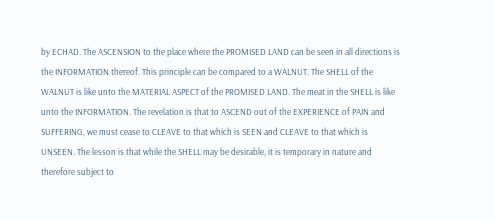by ECHAD. The ASCENSION to the place where the PROMISED LAND can be seen in all directions is the INFORMATION thereof. This principle can be compared to a WALNUT. The SHELL of the WALNUT is like unto the MATERIAL ASPECT of the PROMISED LAND. The meat in the SHELL is like unto the INFORMATION. The revelation is that to ASCEND out of the EXPERIENCE of PAIN and SUFFERING, we must cease to CLEAVE to that which is SEEN and CLEAVE to that which is UNSEEN. The lesson is that while the SHELL may be desirable, it is temporary in nature and therefore subject to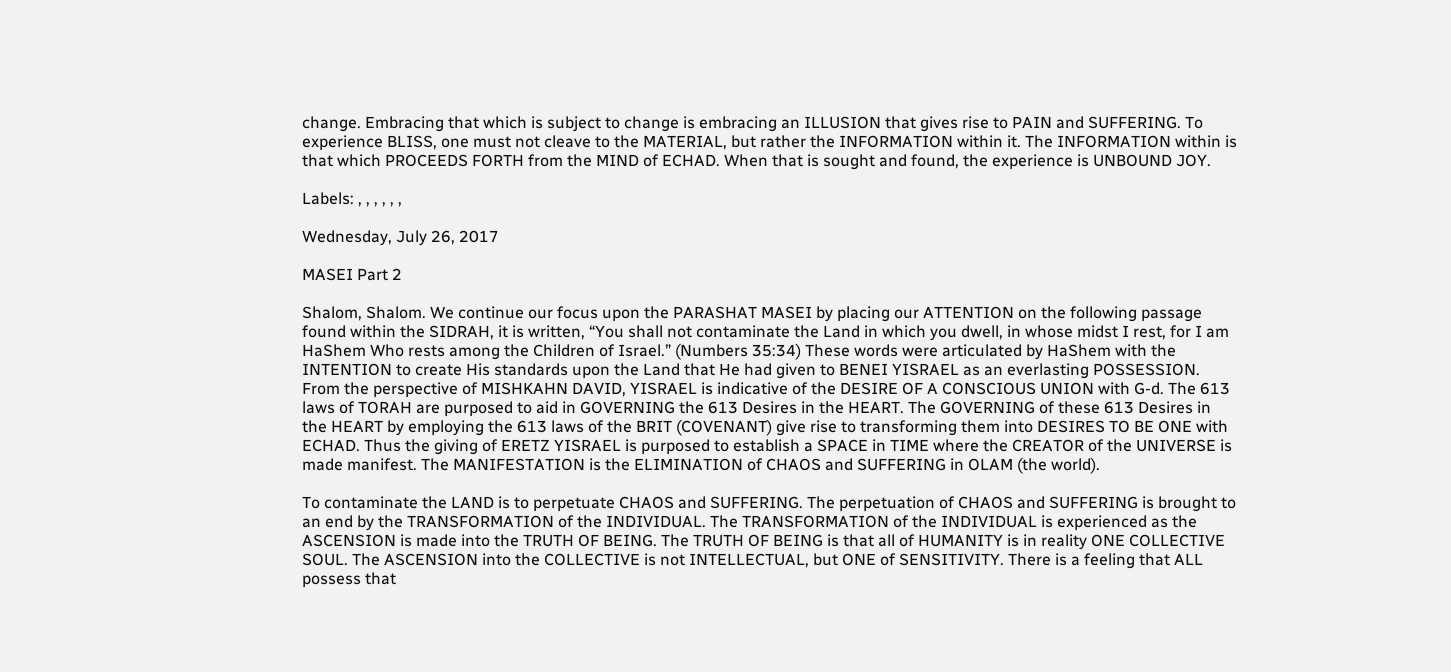change. Embracing that which is subject to change is embracing an ILLUSION that gives rise to PAIN and SUFFERING. To experience BLISS, one must not cleave to the MATERIAL, but rather the INFORMATION within it. The INFORMATION within is that which PROCEEDS FORTH from the MIND of ECHAD. When that is sought and found, the experience is UNBOUND JOY.

Labels: , , , , , ,

Wednesday, July 26, 2017

MASEI Part 2

Shalom, Shalom. We continue our focus upon the PARASHAT MASEI by placing our ATTENTION on the following passage found within the SIDRAH, it is written, “You shall not contaminate the Land in which you dwell, in whose midst I rest, for I am HaShem Who rests among the Children of Israel.” (Numbers 35:34) These words were articulated by HaShem with the INTENTION to create His standards upon the Land that He had given to BENEI YISRAEL as an everlasting POSSESSION. From the perspective of MISHKAHN DAVID, YISRAEL is indicative of the DESIRE OF A CONSCIOUS UNION with G-d. The 613 laws of TORAH are purposed to aid in GOVERNING the 613 Desires in the HEART. The GOVERNING of these 613 Desires in the HEART by employing the 613 laws of the BRIT (COVENANT) give rise to transforming them into DESIRES TO BE ONE with ECHAD. Thus the giving of ERETZ YISRAEL is purposed to establish a SPACE in TIME where the CREATOR of the UNIVERSE is made manifest. The MANIFESTATION is the ELIMINATION of CHAOS and SUFFERING in OLAM (the world).

To contaminate the LAND is to perpetuate CHAOS and SUFFERING. The perpetuation of CHAOS and SUFFERING is brought to an end by the TRANSFORMATION of the INDIVIDUAL. The TRANSFORMATION of the INDIVIDUAL is experienced as the ASCENSION is made into the TRUTH OF BEING. The TRUTH OF BEING is that all of HUMANITY is in reality ONE COLLECTIVE SOUL. The ASCENSION into the COLLECTIVE is not INTELLECTUAL, but ONE of SENSITIVITY. There is a feeling that ALL possess that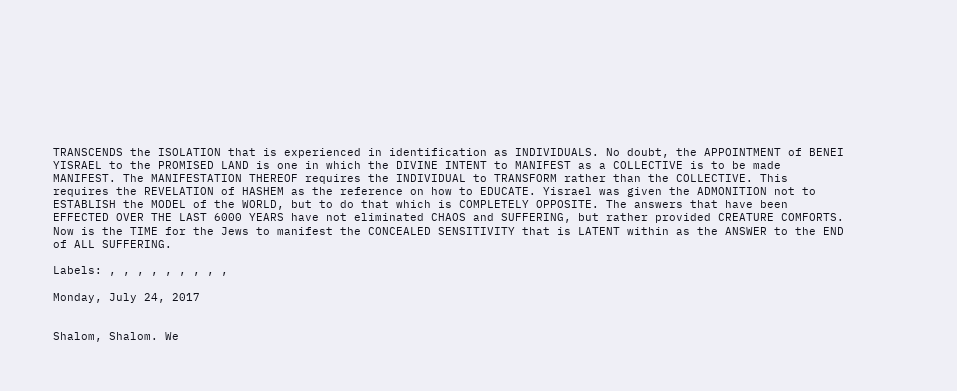TRANSCENDS the ISOLATION that is experienced in identification as INDIVIDUALS. No doubt, the APPOINTMENT of BENEI YISRAEL to the PROMISED LAND is one in which the DIVINE INTENT to MANIFEST as a COLLECTIVE is to be made MANIFEST. The MANIFESTATION THEREOF requires the INDIVIDUAL to TRANSFORM rather than the COLLECTIVE. This requires the REVELATION of HASHEM as the reference on how to EDUCATE. Yisrael was given the ADMONITION not to ESTABLISH the MODEL of the WORLD, but to do that which is COMPLETELY OPPOSITE. The answers that have been EFFECTED OVER THE LAST 6000 YEARS have not eliminated CHAOS and SUFFERING, but rather provided CREATURE COMFORTS. Now is the TIME for the Jews to manifest the CONCEALED SENSITIVITY that is LATENT within as the ANSWER to the END of ALL SUFFERING.

Labels: , , , , , , , , ,

Monday, July 24, 2017


Shalom, Shalom. We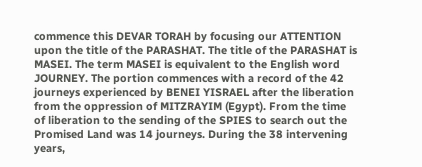commence this DEVAR TORAH by focusing our ATTENTION upon the title of the PARASHAT. The title of the PARASHAT is MASEI. The term MASEI is equivalent to the English word JOURNEY. The portion commences with a record of the 42 journeys experienced by BENEI YISRAEL after the liberation from the oppression of MITZRAYIM (Egypt). From the time of liberation to the sending of the SPIES to search out the Promised Land was 14 journeys. During the 38 intervening years,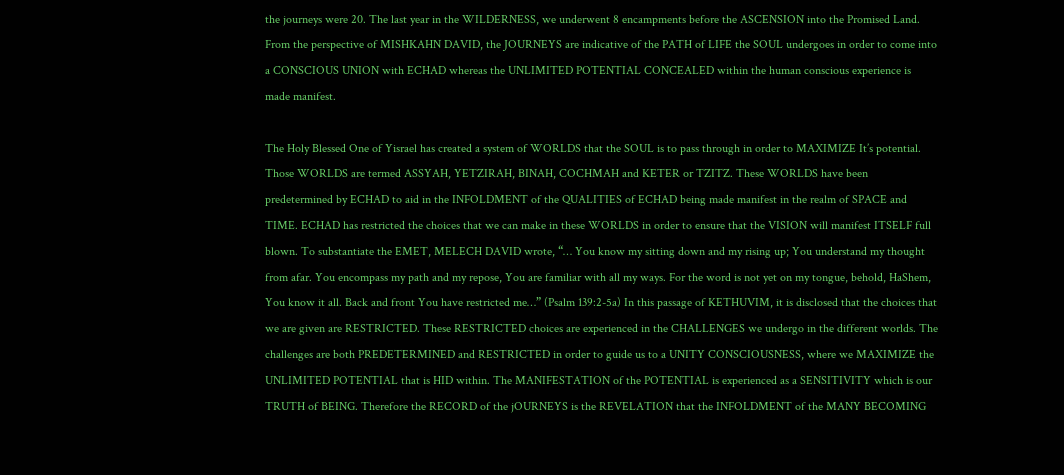the journeys were 20. The last year in the WILDERNESS, we underwent 8 encampments before the ASCENSION into the Promised Land. From the perspective of MISHKAHN DAVID, the JOURNEYS are indicative of the PATH of LIFE the SOUL undergoes in order to come into a CONSCIOUS UNION with ECHAD whereas the UNLIMITED POTENTIAL CONCEALED within the human conscious experience is made manifest.

The Holy Blessed One of Yisrael has created a system of WORLDS that the SOUL is to pass through in order to MAXIMIZE It’s potential. Those WORLDS are termed ASSYAH, YETZIRAH, BINAH, COCHMAH and KETER or TZITZ. These WORLDS have been predetermined by ECHAD to aid in the INFOLDMENT of the QUALITIES of ECHAD being made manifest in the realm of SPACE and TIME. ECHAD has restricted the choices that we can make in these WORLDS in order to ensure that the VISION will manifest ITSELF full blown. To substantiate the EMET, MELECH DAVID wrote, “… You know my sitting down and my rising up; You understand my thought from afar. You encompass my path and my repose, You are familiar with all my ways. For the word is not yet on my tongue, behold, HaShem, You know it all. Back and front You have restricted me…” (Psalm 139:2-5a) In this passage of KETHUVIM, it is disclosed that the choices that we are given are RESTRICTED. These RESTRICTED choices are experienced in the CHALLENGES we undergo in the different worlds. The challenges are both PREDETERMINED and RESTRICTED in order to guide us to a UNITY CONSCIOUSNESS, where we MAXIMIZE the UNLIMITED POTENTIAL that is HID within. The MANIFESTATION of the POTENTIAL is experienced as a SENSITIVITY which is our TRUTH of BEING. Therefore the RECORD of the jOURNEYS is the REVELATION that the INFOLDMENT of the MANY BECOMING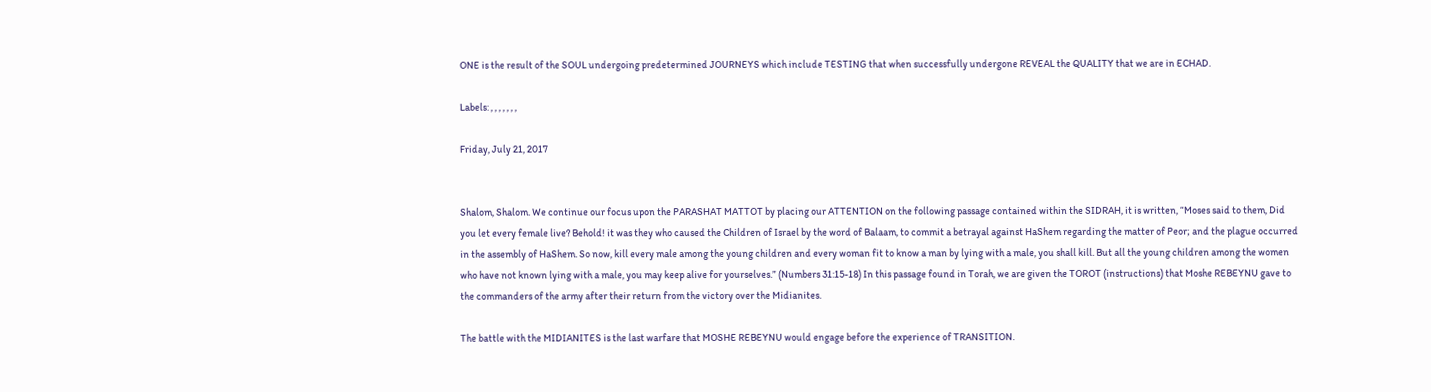ONE is the result of the SOUL undergoing predetermined JOURNEYS which include TESTING that when successfully undergone REVEAL the QUALITY that we are in ECHAD.

Labels: , , , , , , ,

Friday, July 21, 2017


Shalom, Shalom. We continue our focus upon the PARASHAT MATTOT by placing our ATTENTION on the following passage contained within the SIDRAH, it is written, “Moses said to them, Did you let every female live? Behold! it was they who caused the Children of Israel by the word of Balaam, to commit a betrayal against HaShem regarding the matter of Peor; and the plague occurred in the assembly of HaShem. So now, kill every male among the young children and every woman fit to know a man by lying with a male, you shall kill. But all the young children among the women who have not known lying with a male, you may keep alive for yourselves.” (Numbers 31:15-18) In this passage found in Torah, we are given the TOROT (instructions) that Moshe REBEYNU gave to the commanders of the army after their return from the victory over the Midianites.

The battle with the MIDIANITES is the last warfare that MOSHE REBEYNU would engage before the experience of TRANSITION.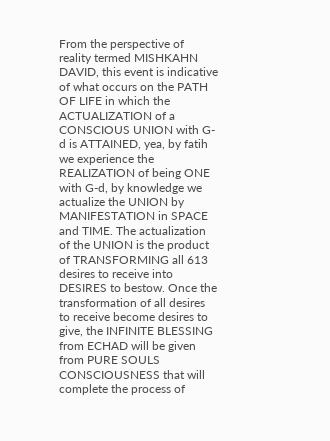From the perspective of reality termed MISHKAHN DAVID, this event is indicative of what occurs on the PATH OF LIFE in which the ACTUALIZATION of a CONSCIOUS UNION with G-d is ATTAINED, yea, by fatih we experience the REALIZATION of being ONE with G-d, by knowledge we actualize the UNION by MANIFESTATION in SPACE and TIME. The actualization of the UNION is the product of TRANSFORMING all 613 desires to receive into DESIRES to bestow. Once the transformation of all desires to receive become desires to give, the INFINITE BLESSING from ECHAD will be given from PURE SOULS CONSCIOUSNESS that will complete the process of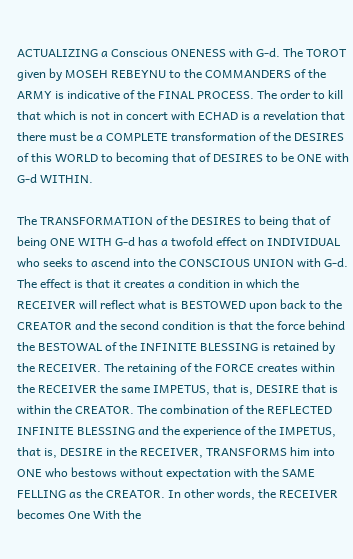ACTUALIZING a Conscious ONENESS with G-d. The TOROT given by MOSEH REBEYNU to the COMMANDERS of the ARMY is indicative of the FINAL PROCESS. The order to kill that which is not in concert with ECHAD is a revelation that there must be a COMPLETE transformation of the DESIRES of this WORLD to becoming that of DESIRES to be ONE with G-d WITHIN.

The TRANSFORMATION of the DESIRES to being that of being ONE WITH G-d has a twofold effect on INDIVIDUAL who seeks to ascend into the CONSCIOUS UNION with G-d. The effect is that it creates a condition in which the RECEIVER will reflect what is BESTOWED upon back to the CREATOR and the second condition is that the force behind the BESTOWAL of the INFINITE BLESSING is retained by the RECEIVER. The retaining of the FORCE creates within the RECEIVER the same IMPETUS, that is, DESIRE that is within the CREATOR. The combination of the REFLECTED INFINITE BLESSING and the experience of the IMPETUS, that is, DESIRE in the RECEIVER, TRANSFORMS him into ONE who bestows without expectation with the SAME FELLING as the CREATOR. In other words, the RECEIVER becomes One With the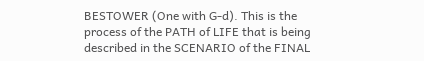BESTOWER (One with G-d). This is the process of the PATH of LIFE that is being described in the SCENARIO of the FINAL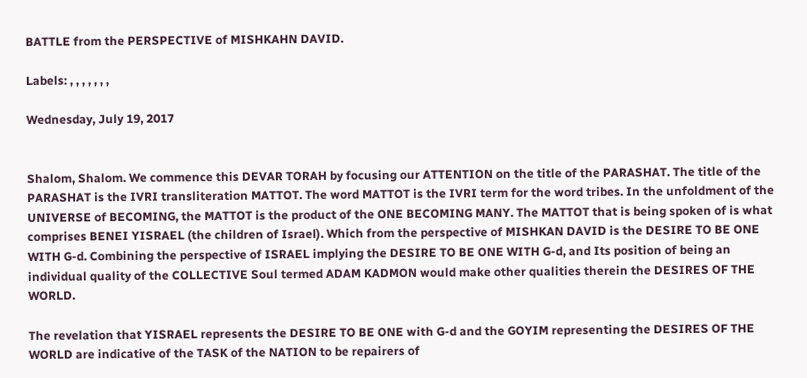BATTLE from the PERSPECTIVE of MISHKAHN DAVID.

Labels: , , , , , , ,

Wednesday, July 19, 2017


Shalom, Shalom. We commence this DEVAR TORAH by focusing our ATTENTION on the title of the PARASHAT. The title of the PARASHAT is the IVRI transliteration MATTOT. The word MATTOT is the IVRI term for the word tribes. In the unfoldment of the UNIVERSE of BECOMING, the MATTOT is the product of the ONE BECOMING MANY. The MATTOT that is being spoken of is what comprises BENEI YISRAEL (the children of Israel). Which from the perspective of MISHKAN DAVID is the DESIRE TO BE ONE WITH G-d. Combining the perspective of ISRAEL implying the DESIRE TO BE ONE WITH G-d, and Its position of being an individual quality of the COLLECTIVE Soul termed ADAM KADMON would make other qualities therein the DESIRES OF THE WORLD.

The revelation that YISRAEL represents the DESIRE TO BE ONE with G-d and the GOYIM representing the DESIRES OF THE WORLD are indicative of the TASK of the NATION to be repairers of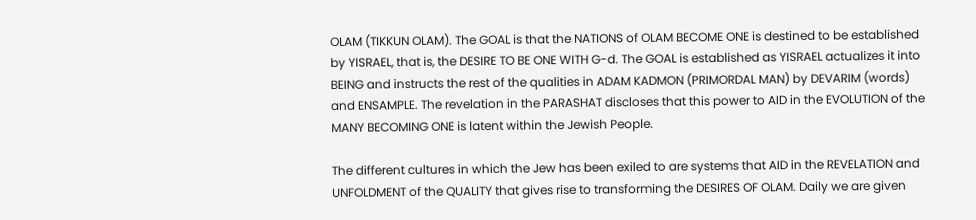OLAM (TIKKUN OLAM). The GOAL is that the NATIONS of OLAM BECOME ONE is destined to be established by YISRAEL, that is, the DESIRE TO BE ONE WITH G-d. The GOAL is established as YISRAEL actualizes it into BEING and instructs the rest of the qualities in ADAM KADMON (PRIMORDAL MAN) by DEVARIM (words) and ENSAMPLE. The revelation in the PARASHAT discloses that this power to AID in the EVOLUTION of the MANY BECOMING ONE is latent within the Jewish People.

The different cultures in which the Jew has been exiled to are systems that AID in the REVELATION and UNFOLDMENT of the QUALITY that gives rise to transforming the DESIRES OF OLAM. Daily we are given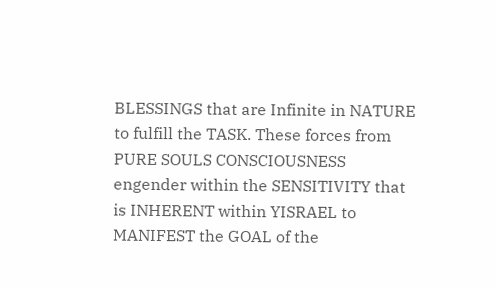BLESSINGS that are Infinite in NATURE to fulfill the TASK. These forces from PURE SOULS CONSCIOUSNESS engender within the SENSITIVITY that is INHERENT within YISRAEL to MANIFEST the GOAL of the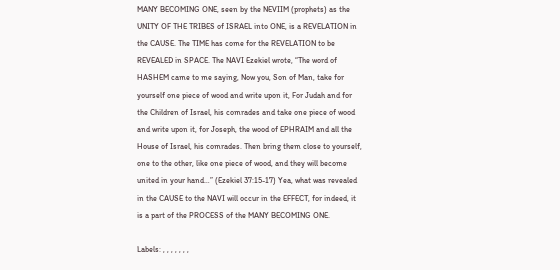MANY BECOMING ONE, seen by the NEVIIM (prophets) as the UNITY OF THE TRIBES of ISRAEL into ONE, is a REVELATION in the CAUSE. The TIME has come for the REVELATION to be REVEALED in SPACE. The NAVI Ezekiel wrote, “The word of HASHEM came to me saying, Now you, Son of Man, take for yourself one piece of wood and write upon it, For Judah and for the Children of Israel, his comrades and take one piece of wood and write upon it, for Joseph, the wood of EPHRAIM and all the House of Israel, his comrades. Then bring them close to yourself, one to the other, like one piece of wood, and they will become united in your hand…” (Ezekiel 37:15-17) Yea, what was revealed in the CAUSE to the NAVI will occur in the EFFECT, for indeed, it is a part of the PROCESS of the MANY BECOMING ONE.

Labels: , , , , , , ,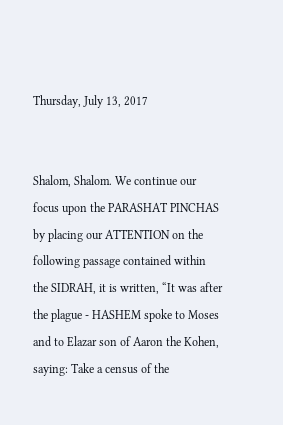Thursday, July 13, 2017


Shalom, Shalom. We continue our focus upon the PARASHAT PINCHAS by placing our ATTENTION on the following passage contained within the SIDRAH, it is written, “It was after the plague - HASHEM spoke to Moses and to Elazar son of Aaron the Kohen, saying: Take a census of the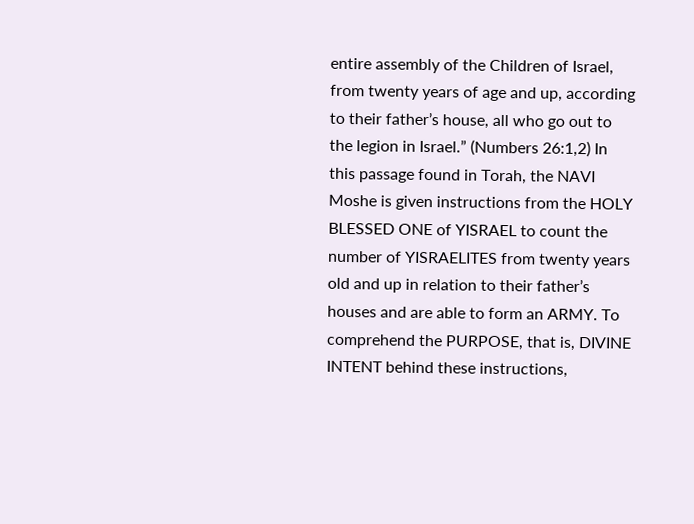entire assembly of the Children of Israel, from twenty years of age and up, according to their father’s house, all who go out to the legion in Israel.” (Numbers 26:1,2) In this passage found in Torah, the NAVI Moshe is given instructions from the HOLY BLESSED ONE of YISRAEL to count the number of YISRAELITES from twenty years old and up in relation to their father’s houses and are able to form an ARMY. To comprehend the PURPOSE, that is, DIVINE INTENT behind these instructions,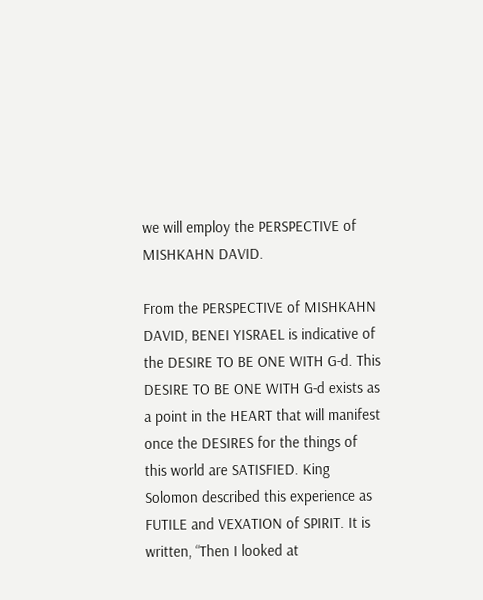we will employ the PERSPECTIVE of MISHKAHN DAVID.

From the PERSPECTIVE of MISHKAHN DAVID, BENEI YISRAEL is indicative of the DESIRE TO BE ONE WITH G-d. This DESIRE TO BE ONE WITH G-d exists as a point in the HEART that will manifest once the DESIRES for the things of this world are SATISFIED. King Solomon described this experience as FUTILE and VEXATION of SPIRIT. It is written, “Then I looked at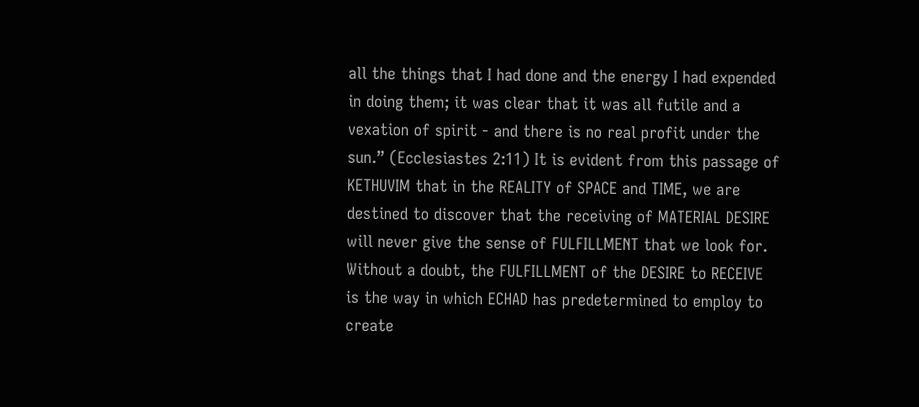all the things that I had done and the energy I had expended in doing them; it was clear that it was all futile and a vexation of spirit - and there is no real profit under the sun.” (Ecclesiastes 2:11) It is evident from this passage of KETHUVIM that in the REALITY of SPACE and TIME, we are destined to discover that the receiving of MATERIAL DESIRE will never give the sense of FULFILLMENT that we look for. Without a doubt, the FULFILLMENT of the DESIRE to RECEIVE is the way in which ECHAD has predetermined to employ to create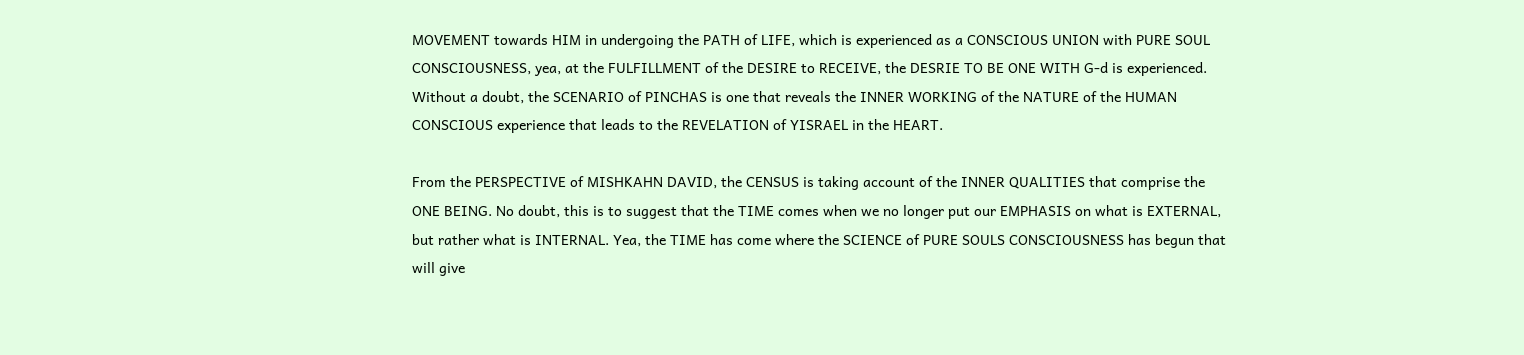MOVEMENT towards HIM in undergoing the PATH of LIFE, which is experienced as a CONSCIOUS UNION with PURE SOUL CONSCIOUSNESS, yea, at the FULFILLMENT of the DESIRE to RECEIVE, the DESRIE TO BE ONE WITH G-d is experienced. Without a doubt, the SCENARIO of PINCHAS is one that reveals the INNER WORKING of the NATURE of the HUMAN CONSCIOUS experience that leads to the REVELATION of YISRAEL in the HEART.

From the PERSPECTIVE of MISHKAHN DAVID, the CENSUS is taking account of the INNER QUALITIES that comprise the ONE BEING. No doubt, this is to suggest that the TIME comes when we no longer put our EMPHASIS on what is EXTERNAL, but rather what is INTERNAL. Yea, the TIME has come where the SCIENCE of PURE SOULS CONSCIOUSNESS has begun that will give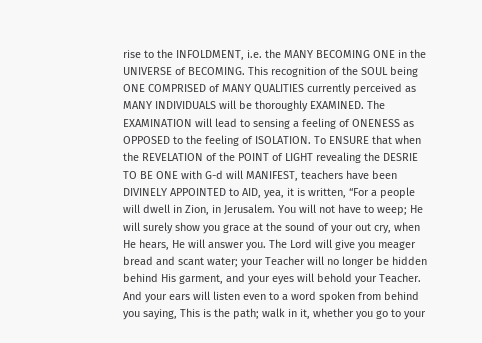rise to the INFOLDMENT, i.e. the MANY BECOMING ONE in the UNIVERSE of BECOMING. This recognition of the SOUL being ONE COMPRISED of MANY QUALITIES currently perceived as MANY INDIVIDUALS will be thoroughly EXAMINED. The EXAMINATION will lead to sensing a feeling of ONENESS as OPPOSED to the feeling of ISOLATION. To ENSURE that when the REVELATION of the POINT of LIGHT revealing the DESRIE TO BE ONE with G-d will MANIFEST, teachers have been DIVINELY APPOINTED to AID, yea, it is written, “For a people will dwell in Zion, in Jerusalem. You will not have to weep; He will surely show you grace at the sound of your out cry, when He hears, He will answer you. The Lord will give you meager bread and scant water; your Teacher will no longer be hidden behind His garment, and your eyes will behold your Teacher. And your ears will listen even to a word spoken from behind you saying, This is the path; walk in it, whether you go to your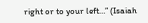right or to your left…” (Isaiah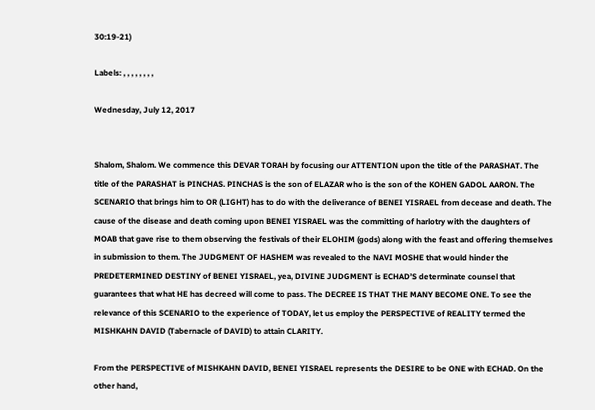30:19-21)

Labels: , , , , , , , ,

Wednesday, July 12, 2017


Shalom, Shalom. We commence this DEVAR TORAH by focusing our ATTENTION upon the title of the PARASHAT. The title of the PARASHAT is PINCHAS. PINCHAS is the son of ELAZAR who is the son of the KOHEN GADOL AARON. The SCENARIO that brings him to OR (LIGHT) has to do with the deliverance of BENEI YISRAEL from decease and death. The cause of the disease and death coming upon BENEI YISRAEL was the committing of harlotry with the daughters of MOAB that gave rise to them observing the festivals of their ELOHIM (gods) along with the feast and offering themselves in submission to them. The JUDGMENT OF HASHEM was revealed to the NAVI MOSHE that would hinder the PREDETERMINED DESTINY of BENEI YISRAEL, yea, DIVINE JUDGMENT is ECHAD’S determinate counsel that guarantees that what HE has decreed will come to pass. The DECREE IS THAT THE MANY BECOME ONE. To see the relevance of this SCENARIO to the experience of TODAY, let us employ the PERSPECTIVE of REALITY termed the MISHKAHN DAVID (Tabernacle of DAVID) to attain CLARITY.

From the PERSPECTIVE of MISHKAHN DAVID, BENEI YISRAEL represents the DESIRE to be ONE with ECHAD. On the other hand,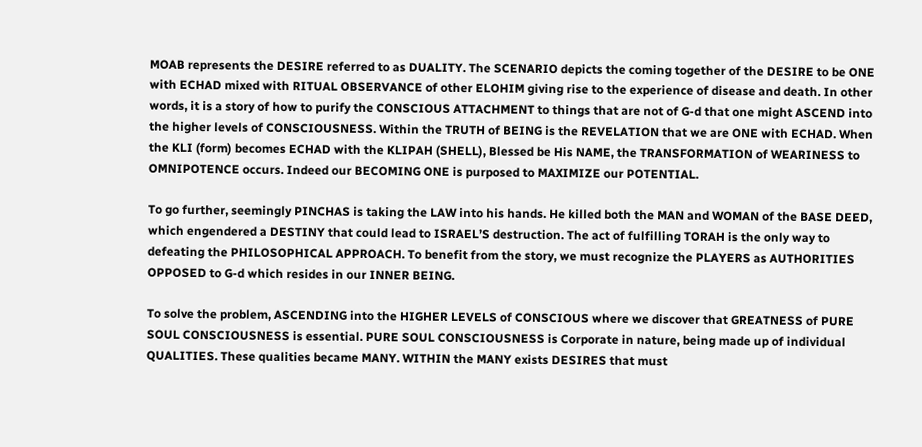MOAB represents the DESIRE referred to as DUALITY. The SCENARIO depicts the coming together of the DESIRE to be ONE with ECHAD mixed with RITUAL OBSERVANCE of other ELOHIM giving rise to the experience of disease and death. In other words, it is a story of how to purify the CONSCIOUS ATTACHMENT to things that are not of G-d that one might ASCEND into the higher levels of CONSCIOUSNESS. Within the TRUTH of BEING is the REVELATION that we are ONE with ECHAD. When the KLI (form) becomes ECHAD with the KLIPAH (SHELL), Blessed be His NAME, the TRANSFORMATION of WEARINESS to OMNIPOTENCE occurs. Indeed our BECOMING ONE is purposed to MAXIMIZE our POTENTIAL.

To go further, seemingly PINCHAS is taking the LAW into his hands. He killed both the MAN and WOMAN of the BASE DEED, which engendered a DESTINY that could lead to ISRAEL’S destruction. The act of fulfilling TORAH is the only way to defeating the PHILOSOPHICAL APPROACH. To benefit from the story, we must recognize the PLAYERS as AUTHORITIES OPPOSED to G-d which resides in our INNER BEING.

To solve the problem, ASCENDING into the HIGHER LEVELS of CONSCIOUS where we discover that GREATNESS of PURE SOUL CONSCIOUSNESS is essential. PURE SOUL CONSCIOUSNESS is Corporate in nature, being made up of individual QUALITIES. These qualities became MANY. WITHIN the MANY exists DESIRES that must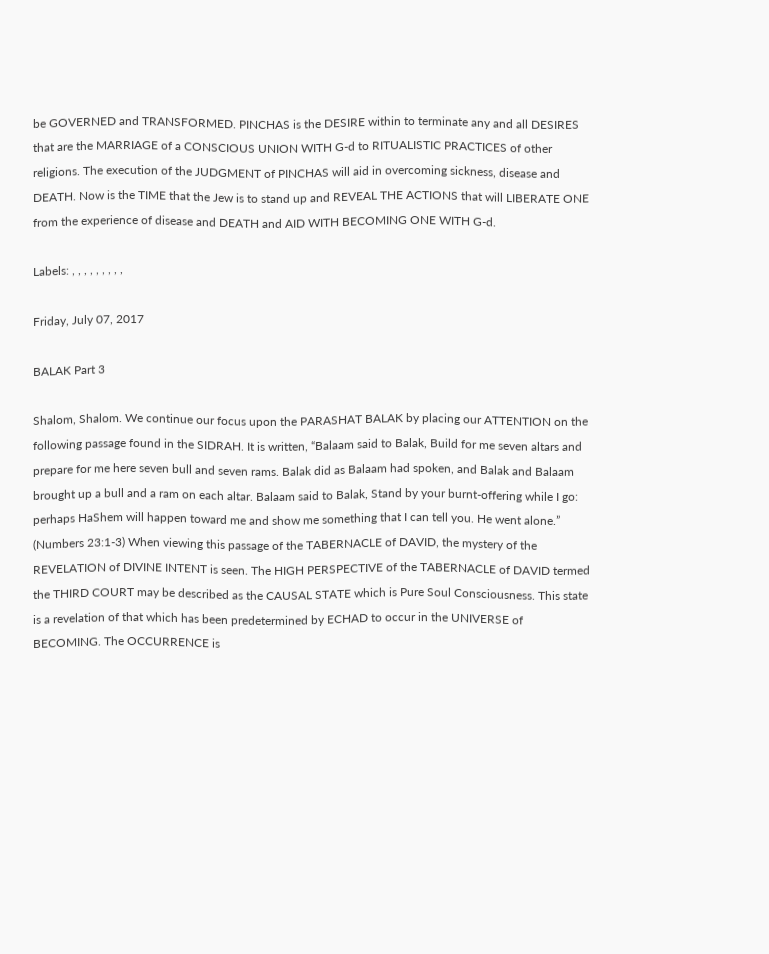be GOVERNED and TRANSFORMED. PINCHAS is the DESIRE within to terminate any and all DESIRES that are the MARRIAGE of a CONSCIOUS UNION WITH G-d to RITUALISTIC PRACTICES of other religions. The execution of the JUDGMENT of PINCHAS will aid in overcoming sickness, disease and DEATH. Now is the TIME that the Jew is to stand up and REVEAL THE ACTIONS that will LIBERATE ONE from the experience of disease and DEATH and AID WITH BECOMING ONE WITH G-d.

Labels: , , , , , , , , ,

Friday, July 07, 2017

BALAK Part 3

Shalom, Shalom. We continue our focus upon the PARASHAT BALAK by placing our ATTENTION on the following passage found in the SIDRAH. It is written, “Balaam said to Balak, Build for me seven altars and prepare for me here seven bull and seven rams. Balak did as Balaam had spoken, and Balak and Balaam brought up a bull and a ram on each altar. Balaam said to Balak, Stand by your burnt-offering while I go: perhaps HaShem will happen toward me and show me something that I can tell you. He went alone.” (Numbers 23:1-3) When viewing this passage of the TABERNACLE of DAVID, the mystery of the REVELATION of DIVINE INTENT is seen. The HIGH PERSPECTIVE of the TABERNACLE of DAVID termed the THIRD COURT may be described as the CAUSAL STATE which is Pure Soul Consciousness. This state is a revelation of that which has been predetermined by ECHAD to occur in the UNIVERSE of BECOMING. The OCCURRENCE is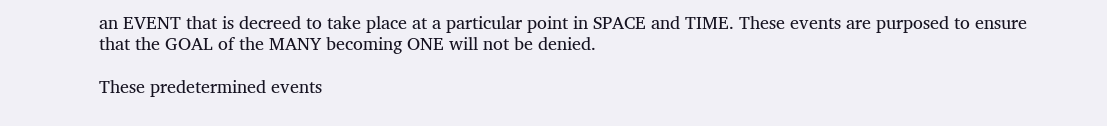an EVENT that is decreed to take place at a particular point in SPACE and TIME. These events are purposed to ensure that the GOAL of the MANY becoming ONE will not be denied.

These predetermined events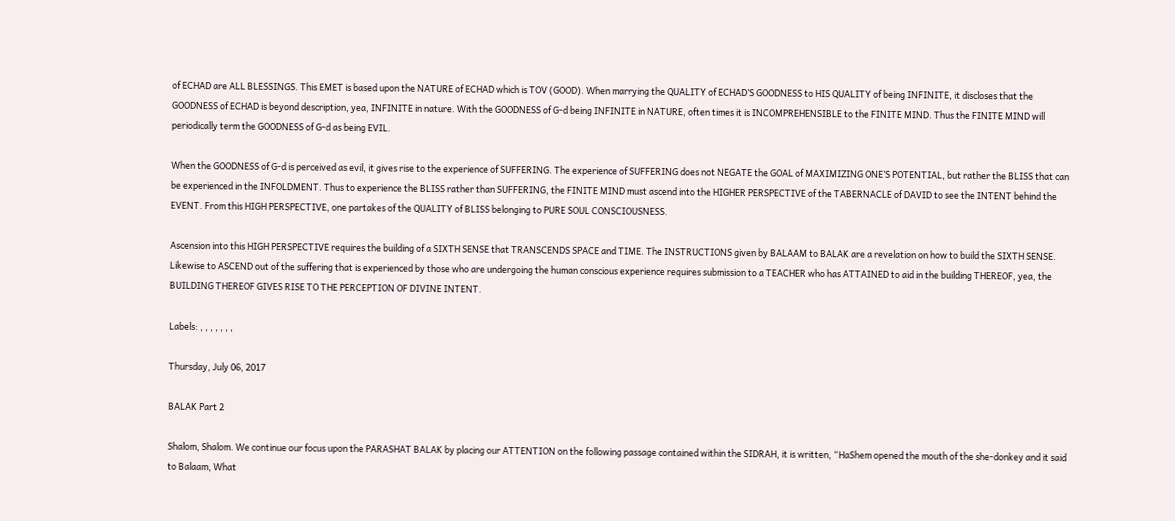of ECHAD are ALL BLESSINGS. This EMET is based upon the NATURE of ECHAD which is TOV (GOOD). When marrying the QUALITY of ECHAD’S GOODNESS to HIS QUALITY of being INFINITE, it discloses that the GOODNESS of ECHAD is beyond description, yea, INFINITE in nature. With the GOODNESS of G-d being INFINITE in NATURE, often times it is INCOMPREHENSIBLE to the FINITE MIND. Thus the FINITE MIND will periodically term the GOODNESS of G-d as being EVIL.

When the GOODNESS of G-d is perceived as evil, it gives rise to the experience of SUFFERING. The experience of SUFFERING does not NEGATE the GOAL of MAXIMIZING ONE’S POTENTIAL, but rather the BLISS that can be experienced in the INFOLDMENT. Thus to experience the BLISS rather than SUFFERING, the FINITE MIND must ascend into the HIGHER PERSPECTIVE of the TABERNACLE of DAVID to see the INTENT behind the EVENT. From this HIGH PERSPECTIVE, one partakes of the QUALITY of BLISS belonging to PURE SOUL CONSCIOUSNESS.

Ascension into this HIGH PERSPECTIVE requires the building of a SIXTH SENSE that TRANSCENDS SPACE and TIME. The INSTRUCTIONS given by BALAAM to BALAK are a revelation on how to build the SIXTH SENSE. Likewise to ASCEND out of the suffering that is experienced by those who are undergoing the human conscious experience requires submission to a TEACHER who has ATTAINED to aid in the building THEREOF, yea, the BUILDING THEREOF GIVES RISE TO THE PERCEPTION OF DIVINE INTENT.

Labels: , , , , , , ,

Thursday, July 06, 2017

BALAK Part 2

Shalom, Shalom. We continue our focus upon the PARASHAT BALAK by placing our ATTENTION on the following passage contained within the SIDRAH, it is written, “HaShem opened the mouth of the she-donkey and it said to Balaam, What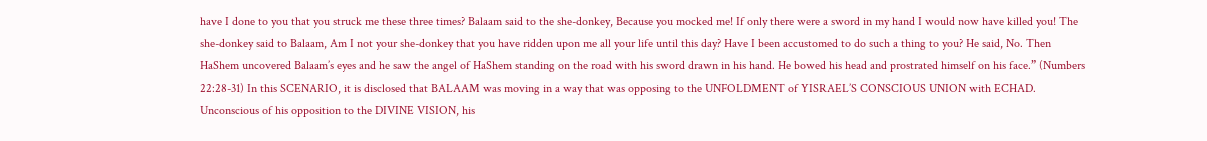have I done to you that you struck me these three times? Balaam said to the she-donkey, Because you mocked me! If only there were a sword in my hand I would now have killed you! The she-donkey said to Balaam, Am I not your she-donkey that you have ridden upon me all your life until this day? Have I been accustomed to do such a thing to you? He said, No. Then HaShem uncovered Balaam’s eyes and he saw the angel of HaShem standing on the road with his sword drawn in his hand. He bowed his head and prostrated himself on his face.” (Numbers 22:28-31) In this SCENARIO, it is disclosed that BALAAM was moving in a way that was opposing to the UNFOLDMENT of YISRAEL’S CONSCIOUS UNION with ECHAD. Unconscious of his opposition to the DIVINE VISION, his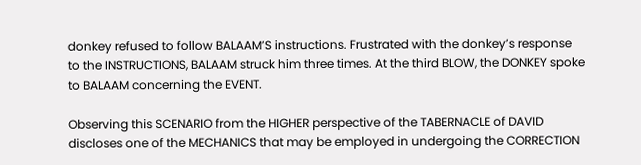donkey refused to follow BALAAM’S instructions. Frustrated with the donkey’s response to the INSTRUCTIONS, BALAAM struck him three times. At the third BLOW, the DONKEY spoke to BALAAM concerning the EVENT.

Observing this SCENARIO from the HIGHER perspective of the TABERNACLE of DAVID discloses one of the MECHANICS that may be employed in undergoing the CORRECTION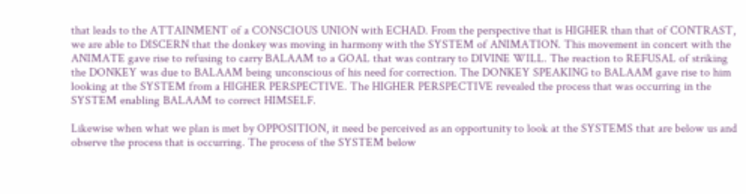that leads to the ATTAINMENT of a CONSCIOUS UNION with ECHAD. From the perspective that is HIGHER than that of CONTRAST, we are able to DISCERN that the donkey was moving in harmony with the SYSTEM of ANIMATION. This movement in concert with the ANIMATE gave rise to refusing to carry BALAAM to a GOAL that was contrary to DIVINE WILL. The reaction to REFUSAL of striking the DONKEY was due to BALAAM being unconscious of his need for correction. The DONKEY SPEAKING to BALAAM gave rise to him looking at the SYSTEM from a HIGHER PERSPECTIVE. The HIGHER PERSPECTIVE revealed the process that was occurring in the SYSTEM enabling BALAAM to correct HIMSELF.

Likewise when what we plan is met by OPPOSITION, it need be perceived as an opportunity to look at the SYSTEMS that are below us and observe the process that is occurring. The process of the SYSTEM below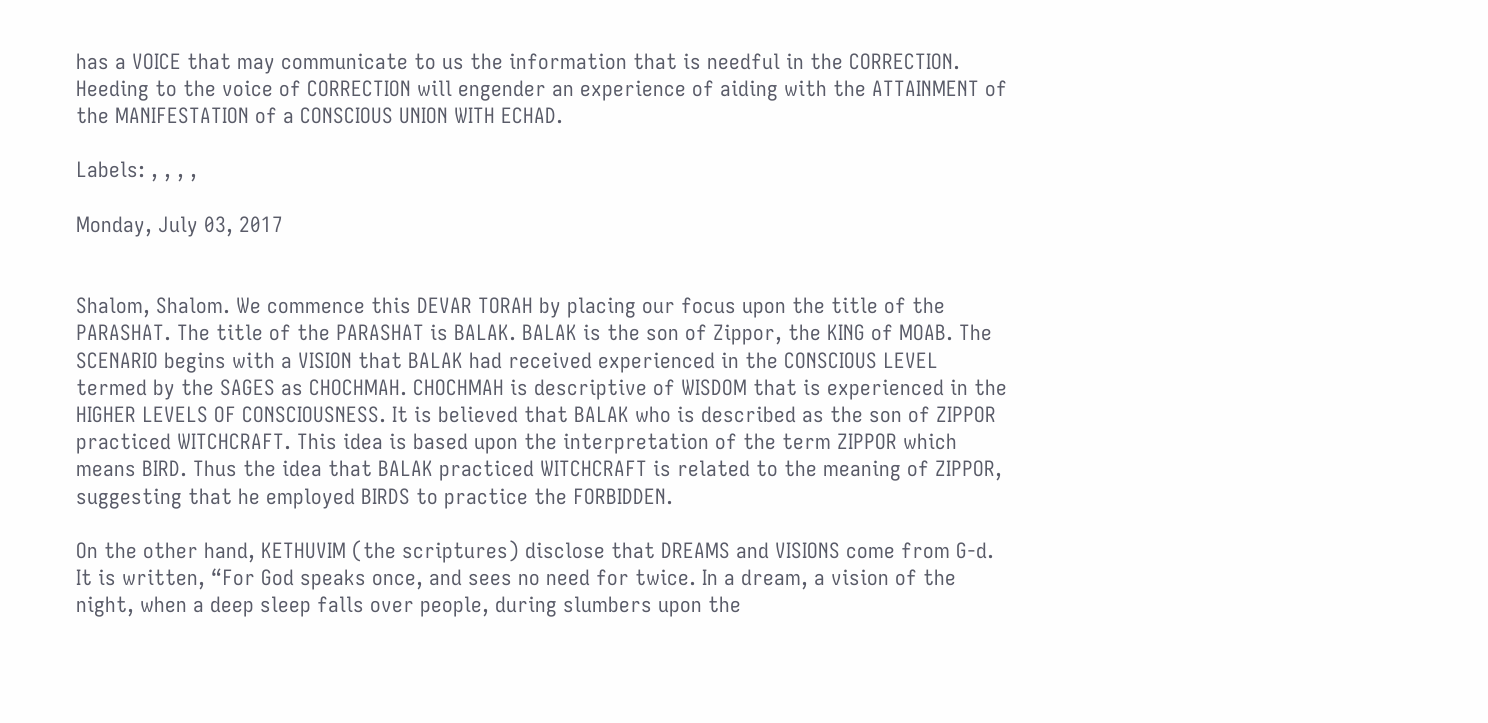has a VOICE that may communicate to us the information that is needful in the CORRECTION. Heeding to the voice of CORRECTION will engender an experience of aiding with the ATTAINMENT of the MANIFESTATION of a CONSCIOUS UNION WITH ECHAD.

Labels: , , , ,

Monday, July 03, 2017


Shalom, Shalom. We commence this DEVAR TORAH by placing our focus upon the title of the PARASHAT. The title of the PARASHAT is BALAK. BALAK is the son of Zippor, the KING of MOAB. The SCENARIO begins with a VISION that BALAK had received experienced in the CONSCIOUS LEVEL termed by the SAGES as CHOCHMAH. CHOCHMAH is descriptive of WISDOM that is experienced in the HIGHER LEVELS OF CONSCIOUSNESS. It is believed that BALAK who is described as the son of ZIPPOR practiced WITCHCRAFT. This idea is based upon the interpretation of the term ZIPPOR which means BIRD. Thus the idea that BALAK practiced WITCHCRAFT is related to the meaning of ZIPPOR, suggesting that he employed BIRDS to practice the FORBIDDEN.

On the other hand, KETHUVIM (the scriptures) disclose that DREAMS and VISIONS come from G-d. It is written, “For God speaks once, and sees no need for twice. In a dream, a vision of the night, when a deep sleep falls over people, during slumbers upon the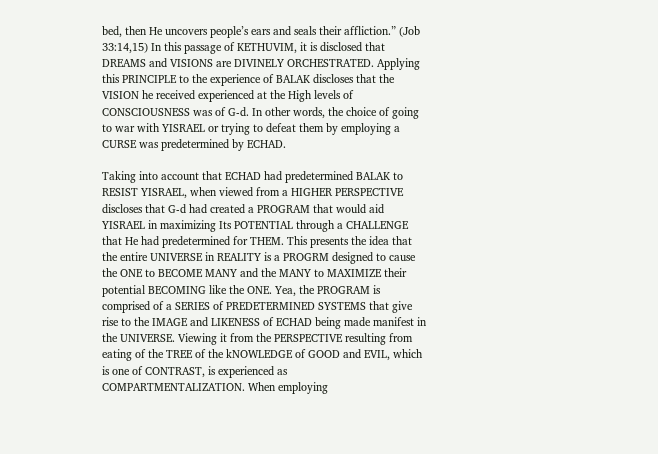bed, then He uncovers people’s ears and seals their affliction.” (Job 33:14,15) In this passage of KETHUVIM, it is disclosed that DREAMS and VISIONS are DIVINELY ORCHESTRATED. Applying this PRINCIPLE to the experience of BALAK discloses that the VISION he received experienced at the High levels of CONSCIOUSNESS was of G-d. In other words, the choice of going to war with YISRAEL or trying to defeat them by employing a CURSE was predetermined by ECHAD.

Taking into account that ECHAD had predetermined BALAK to RESIST YISRAEL, when viewed from a HIGHER PERSPECTIVE discloses that G-d had created a PROGRAM that would aid YISRAEL in maximizing Its POTENTIAL through a CHALLENGE that He had predetermined for THEM. This presents the idea that the entire UNIVERSE in REALITY is a PROGRM designed to cause the ONE to BECOME MANY and the MANY to MAXIMIZE their potential BECOMING like the ONE. Yea, the PROGRAM is comprised of a SERIES of PREDETERMINED SYSTEMS that give rise to the IMAGE and LIKENESS of ECHAD being made manifest in the UNIVERSE. Viewing it from the PERSPECTIVE resulting from eating of the TREE of the kNOWLEDGE of GOOD and EVIL, which is one of CONTRAST, is experienced as COMPARTMENTALIZATION. When employing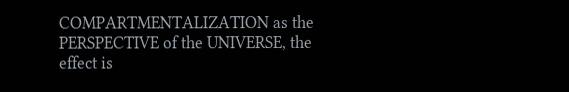COMPARTMENTALIZATION as the PERSPECTIVE of the UNIVERSE, the effect is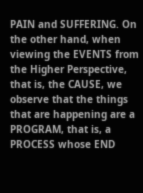PAIN and SUFFERING. On the other hand, when viewing the EVENTS from the Higher Perspective, that is, the CAUSE, we observe that the things that are happening are a PROGRAM, that is, a PROCESS whose END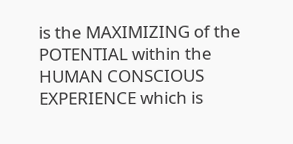is the MAXIMIZING of the POTENTIAL within the HUMAN CONSCIOUS EXPERIENCE which is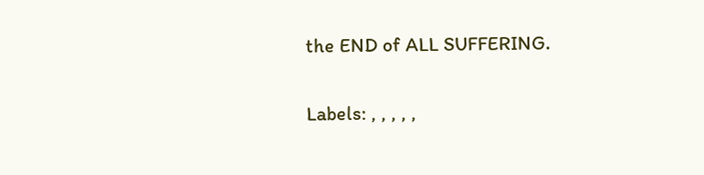the END of ALL SUFFERING.

Labels: , , , , ,